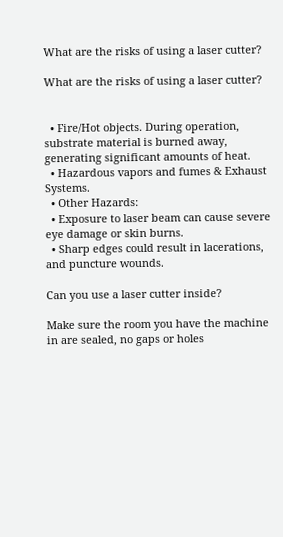What are the risks of using a laser cutter?

What are the risks of using a laser cutter?


  • Fire/Hot objects. During operation, substrate material is burned away, generating significant amounts of heat.
  • Hazardous vapors and fumes & Exhaust Systems.
  • Other Hazards:
  • Exposure to laser beam can cause severe eye damage or skin burns.
  • Sharp edges could result in lacerations, and puncture wounds.

Can you use a laser cutter inside?

Make sure the room you have the machine in are sealed, no gaps or holes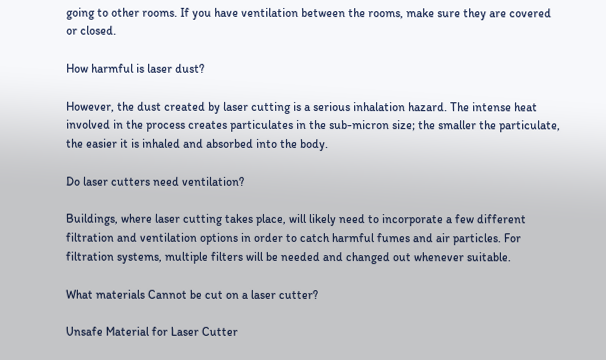going to other rooms. If you have ventilation between the rooms, make sure they are covered or closed.

How harmful is laser dust?

However, the dust created by laser cutting is a serious inhalation hazard. The intense heat involved in the process creates particulates in the sub-micron size; the smaller the particulate, the easier it is inhaled and absorbed into the body.

Do laser cutters need ventilation?

Buildings, where laser cutting takes place, will likely need to incorporate a few different filtration and ventilation options in order to catch harmful fumes and air particles. For filtration systems, multiple filters will be needed and changed out whenever suitable.

What materials Cannot be cut on a laser cutter?

Unsafe Material for Laser Cutter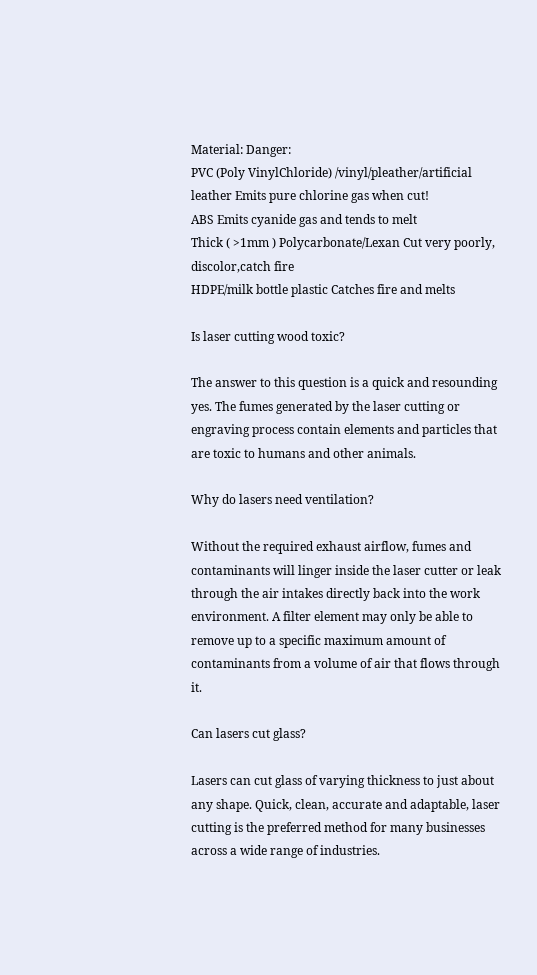Material: Danger:
PVC (Poly VinylChloride) /vinyl/pleather/artificial leather Emits pure chlorine gas when cut!
ABS Emits cyanide gas and tends to melt
Thick ( >1mm ) Polycarbonate/Lexan Cut very poorly, discolor,catch fire
HDPE/milk bottle plastic Catches fire and melts

Is laser cutting wood toxic?

The answer to this question is a quick and resounding yes. The fumes generated by the laser cutting or engraving process contain elements and particles that are toxic to humans and other animals.

Why do lasers need ventilation?

Without the required exhaust airflow, fumes and contaminants will linger inside the laser cutter or leak through the air intakes directly back into the work environment. A filter element may only be able to remove up to a specific maximum amount of contaminants from a volume of air that flows through it.

Can lasers cut glass?

Lasers can cut glass of varying thickness to just about any shape. Quick, clean, accurate and adaptable, laser cutting is the preferred method for many businesses across a wide range of industries.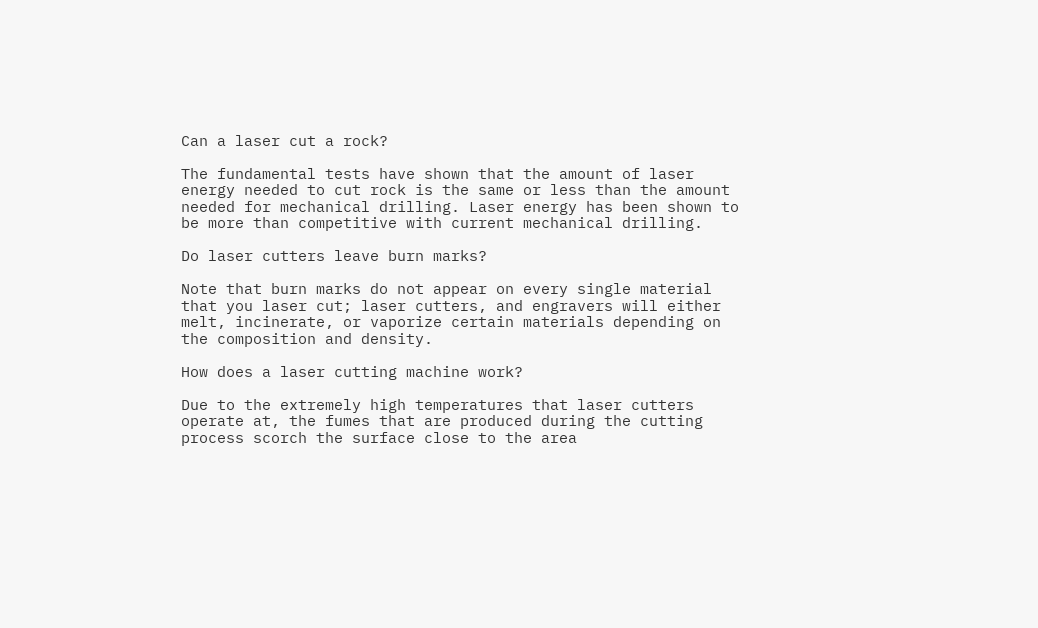Can a laser cut a rock?

The fundamental tests have shown that the amount of laser energy needed to cut rock is the same or less than the amount needed for mechanical drilling. Laser energy has been shown to be more than competitive with current mechanical drilling.

Do laser cutters leave burn marks?

Note that burn marks do not appear on every single material that you laser cut; laser cutters, and engravers will either melt, incinerate, or vaporize certain materials depending on the composition and density.

How does a laser cutting machine work?

Due to the extremely high temperatures that laser cutters operate at, the fumes that are produced during the cutting process scorch the surface close to the area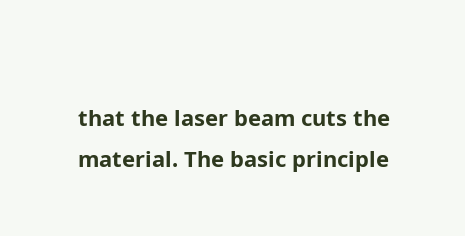that the laser beam cuts the material. The basic principle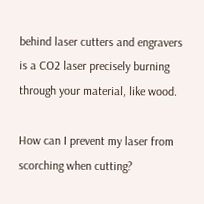behind laser cutters and engravers is a CO2 laser precisely burning through your material, like wood.

How can I prevent my laser from scorching when cutting?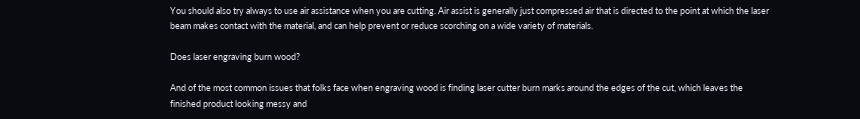You should also try always to use air assistance when you are cutting. Air assist is generally just compressed air that is directed to the point at which the laser beam makes contact with the material, and can help prevent or reduce scorching on a wide variety of materials.

Does laser engraving burn wood?

And of the most common issues that folks face when engraving wood is finding laser cutter burn marks around the edges of the cut, which leaves the finished product looking messy and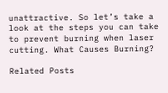unattractive. So let’s take a look at the steps you can take to prevent burning when laser cutting. What Causes Burning?

Related Posts